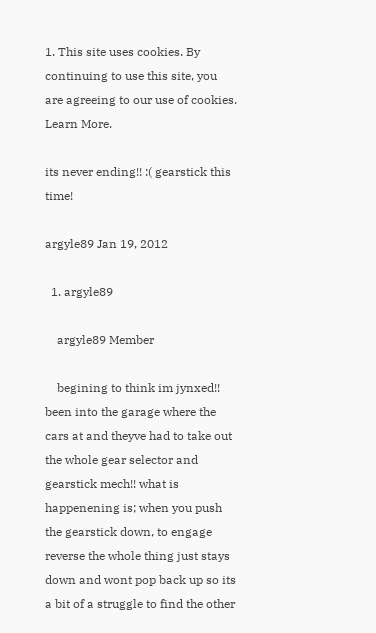1. This site uses cookies. By continuing to use this site, you are agreeing to our use of cookies. Learn More.

its never ending!! :( gearstick this time!

argyle89 Jan 19, 2012

  1. argyle89

    argyle89 Member

    begining to think im jynxed!! been into the garage where the cars at and theyve had to take out the whole gear selector and gearstick mech!! what is happenening is; when you push the gearstick down, to engage reverse the whole thing just stays down and wont pop back up so its a bit of a struggle to find the other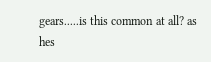gears.....is this common at all? as hes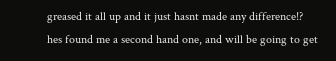greased it all up and it just hasnt made any difference!? hes found me a second hand one, and will be going to get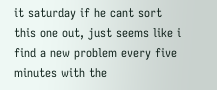it saturday if he cant sort this one out, just seems like i find a new problem every five minutes with the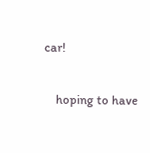car!

    hoping to have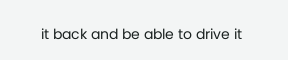it back and be able to drive it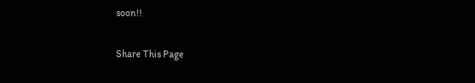soon!!

Share This Page